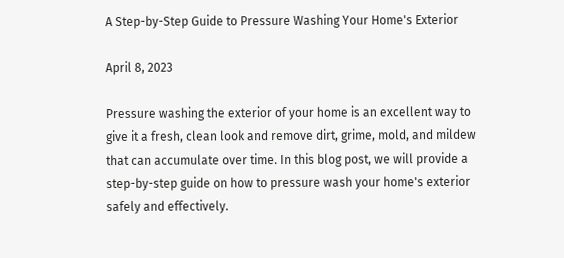A Step-by-Step Guide to Pressure Washing Your Home's Exterior

April 8, 2023

Pressure washing the exterior of your home is an excellent way to give it a fresh, clean look and remove dirt, grime, mold, and mildew that can accumulate over time. In this blog post, we will provide a step-by-step guide on how to pressure wash your home's exterior safely and effectively.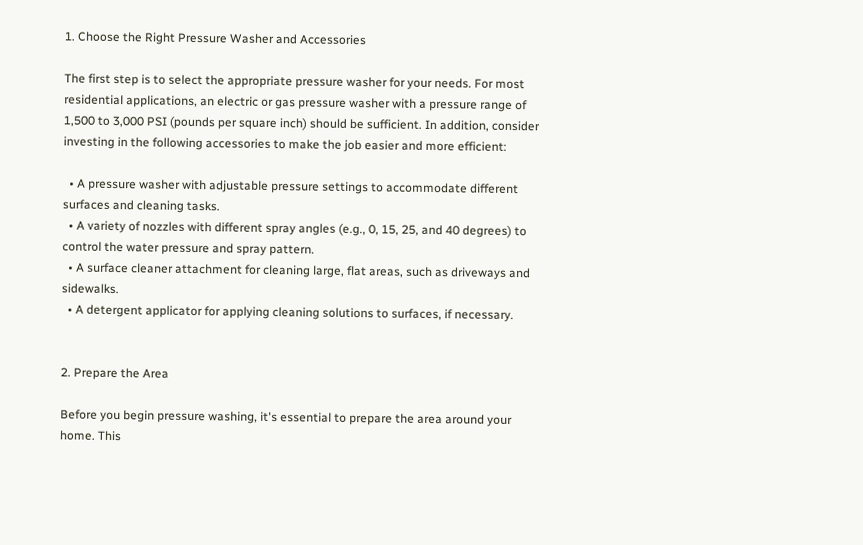1. Choose the Right Pressure Washer and Accessories

The first step is to select the appropriate pressure washer for your needs. For most residential applications, an electric or gas pressure washer with a pressure range of 1,500 to 3,000 PSI (pounds per square inch) should be sufficient. In addition, consider investing in the following accessories to make the job easier and more efficient:

  • A pressure washer with adjustable pressure settings to accommodate different surfaces and cleaning tasks.
  • A variety of nozzles with different spray angles (e.g., 0, 15, 25, and 40 degrees) to control the water pressure and spray pattern.
  • A surface cleaner attachment for cleaning large, flat areas, such as driveways and sidewalks.
  • A detergent applicator for applying cleaning solutions to surfaces, if necessary.


2. Prepare the Area

Before you begin pressure washing, it's essential to prepare the area around your home. This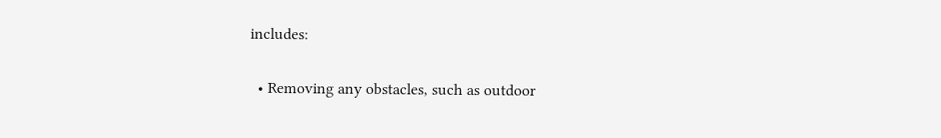includes:

  • Removing any obstacles, such as outdoor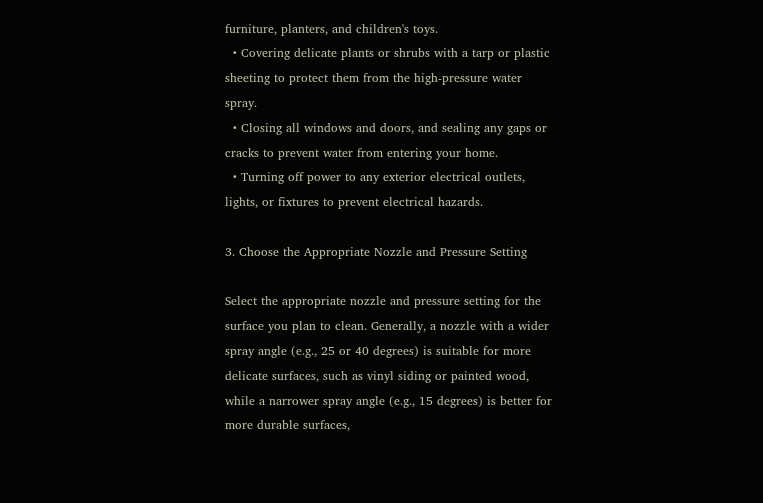furniture, planters, and children's toys.
  • Covering delicate plants or shrubs with a tarp or plastic sheeting to protect them from the high-pressure water spray.
  • Closing all windows and doors, and sealing any gaps or cracks to prevent water from entering your home.
  • Turning off power to any exterior electrical outlets, lights, or fixtures to prevent electrical hazards.

3. Choose the Appropriate Nozzle and Pressure Setting

Select the appropriate nozzle and pressure setting for the surface you plan to clean. Generally, a nozzle with a wider spray angle (e.g., 25 or 40 degrees) is suitable for more delicate surfaces, such as vinyl siding or painted wood, while a narrower spray angle (e.g., 15 degrees) is better for more durable surfaces,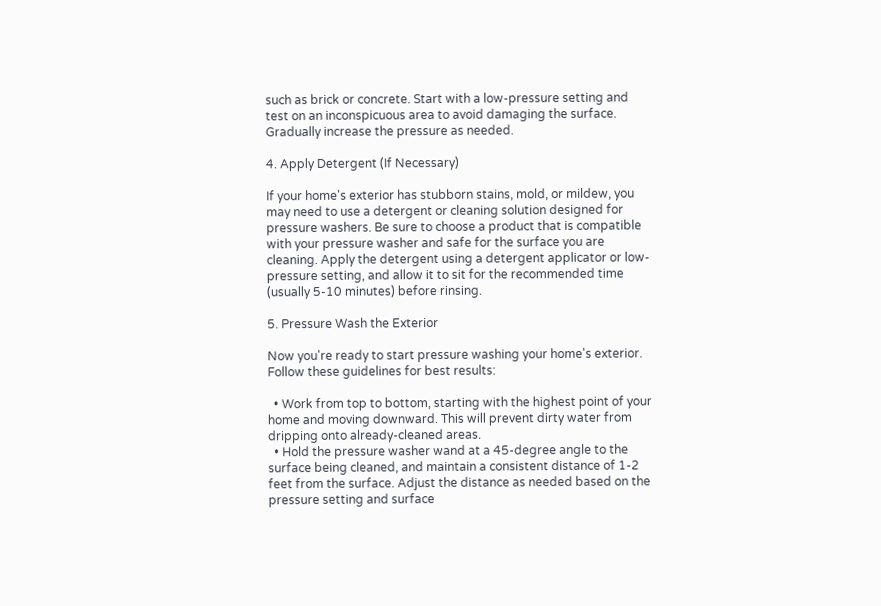such as brick or concrete. Start with a low-pressure setting and test on an inconspicuous area to avoid damaging the surface. Gradually increase the pressure as needed.

4. Apply Detergent (If Necessary)

If your home's exterior has stubborn stains, mold, or mildew, you may need to use a detergent or cleaning solution designed for pressure washers. Be sure to choose a product that is compatible with your pressure washer and safe for the surface you are cleaning. Apply the detergent using a detergent applicator or low-pressure setting, and allow it to sit for the recommended time (usually 5-10 minutes) before rinsing.

5. Pressure Wash the Exterior

Now you're ready to start pressure washing your home's exterior. Follow these guidelines for best results:

  • Work from top to bottom, starting with the highest point of your home and moving downward. This will prevent dirty water from dripping onto already-cleaned areas.
  • Hold the pressure washer wand at a 45-degree angle to the surface being cleaned, and maintain a consistent distance of 1-2 feet from the surface. Adjust the distance as needed based on the pressure setting and surface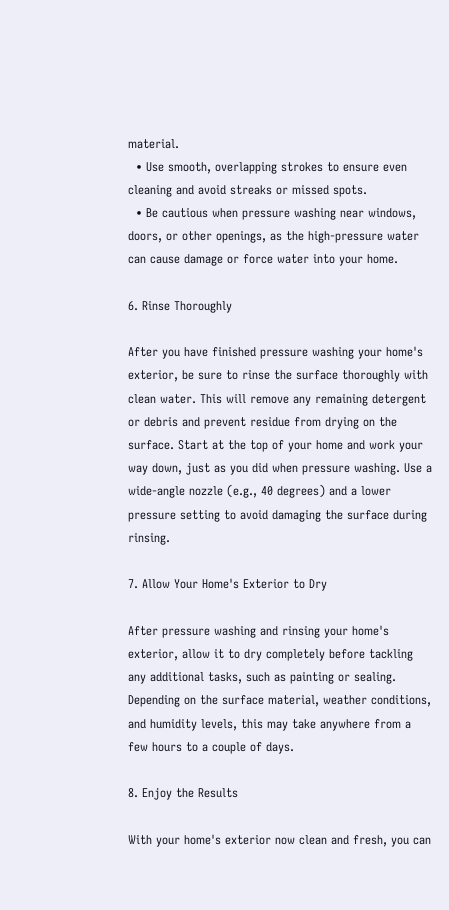material.
  • Use smooth, overlapping strokes to ensure even cleaning and avoid streaks or missed spots.
  • Be cautious when pressure washing near windows, doors, or other openings, as the high-pressure water can cause damage or force water into your home.

6. Rinse Thoroughly

After you have finished pressure washing your home's exterior, be sure to rinse the surface thoroughly with clean water. This will remove any remaining detergent or debris and prevent residue from drying on the surface. Start at the top of your home and work your way down, just as you did when pressure washing. Use a wide-angle nozzle (e.g., 40 degrees) and a lower pressure setting to avoid damaging the surface during rinsing.

7. Allow Your Home's Exterior to Dry

After pressure washing and rinsing your home's exterior, allow it to dry completely before tackling any additional tasks, such as painting or sealing. Depending on the surface material, weather conditions, and humidity levels, this may take anywhere from a few hours to a couple of days.

8. Enjoy the Results

With your home's exterior now clean and fresh, you can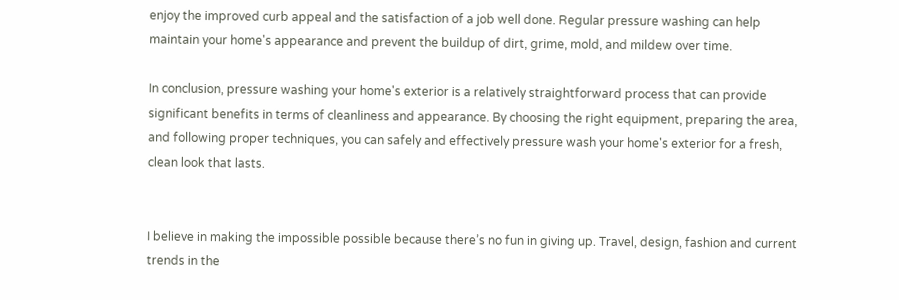enjoy the improved curb appeal and the satisfaction of a job well done. Regular pressure washing can help maintain your home's appearance and prevent the buildup of dirt, grime, mold, and mildew over time.

In conclusion, pressure washing your home's exterior is a relatively straightforward process that can provide significant benefits in terms of cleanliness and appearance. By choosing the right equipment, preparing the area, and following proper techniques, you can safely and effectively pressure wash your home's exterior for a fresh, clean look that lasts.


I believe in making the impossible possible because there’s no fun in giving up. Travel, design, fashion and current trends in the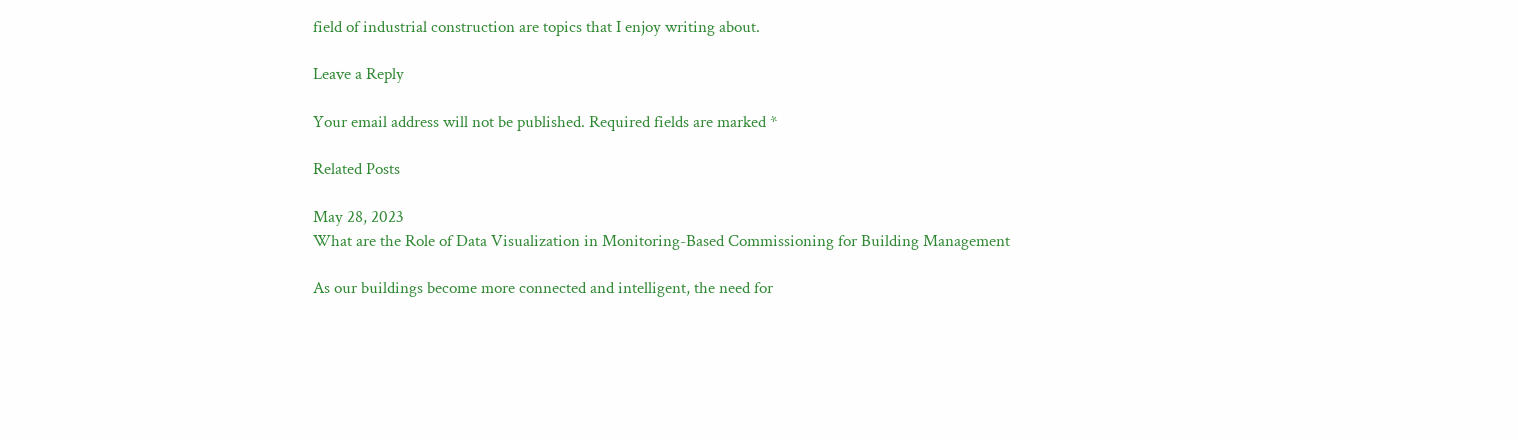field of industrial construction are topics that I enjoy writing about.

Leave a Reply

Your email address will not be published. Required fields are marked *

Related Posts

May 28, 2023
What are the Role of Data Visualization in Monitoring-Based Commissioning for Building Management

As our buildings become more connected and intelligent, the need for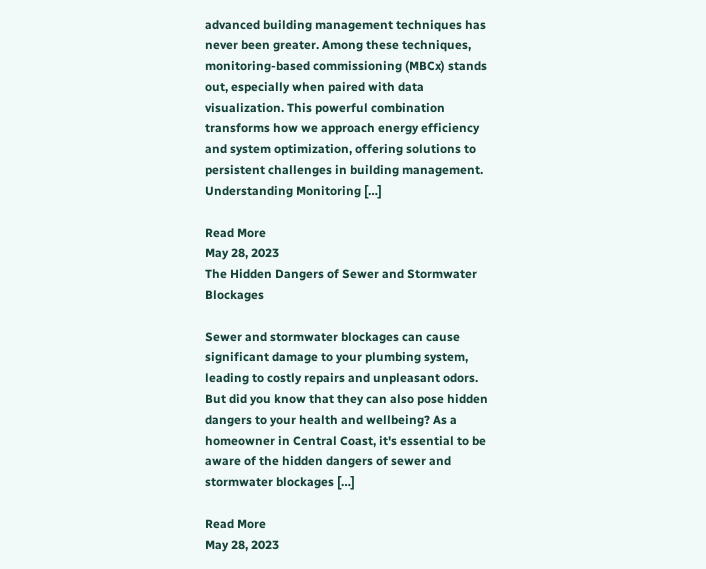advanced building management techniques has never been greater. Among these techniques, monitoring-based commissioning (MBCx) stands out, especially when paired with data visualization. This powerful combination transforms how we approach energy efficiency and system optimization, offering solutions to persistent challenges in building management. Understanding Monitoring […]

Read More
May 28, 2023
The Hidden Dangers of Sewer and Stormwater Blockages

Sewer and stormwater blockages can cause significant damage to your plumbing system, leading to costly repairs and unpleasant odors. But did you know that they can also pose hidden dangers to your health and wellbeing? As a homeowner in Central Coast, it's essential to be aware of the hidden dangers of sewer and stormwater blockages […]

Read More
May 28, 2023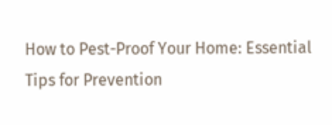How to Pest-Proof Your Home: Essential Tips for Prevention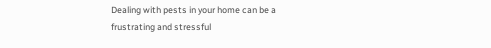Dealing with pests in your home can be a frustrating and stressful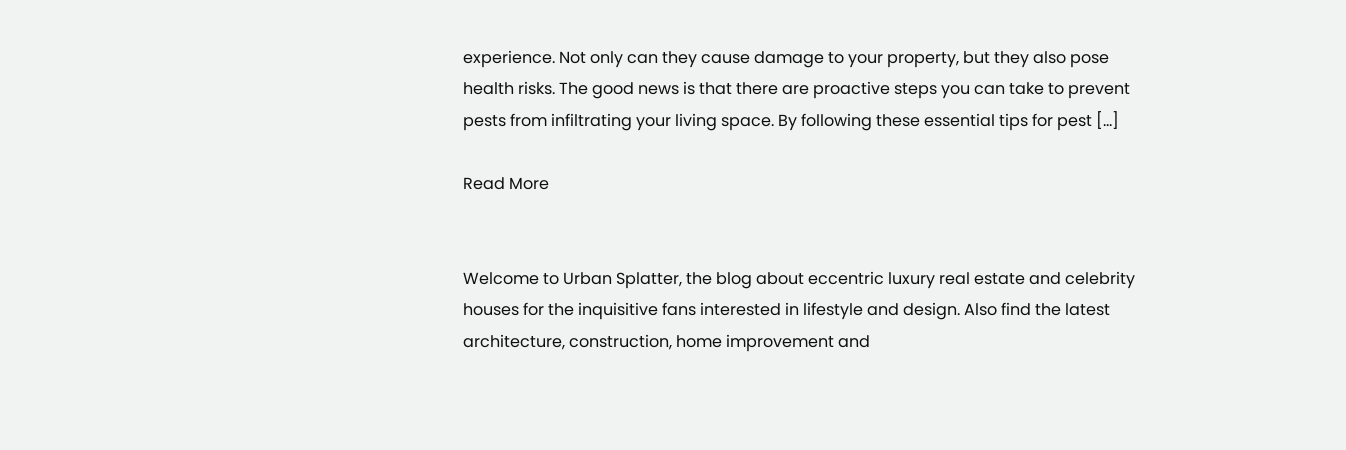experience. Not only can they cause damage to your property, but they also pose health risks. The good news is that there are proactive steps you can take to prevent pests from infiltrating your living space. By following these essential tips for pest […]

Read More


Welcome to Urban Splatter, the blog about eccentric luxury real estate and celebrity houses for the inquisitive fans interested in lifestyle and design. Also find the latest architecture, construction, home improvement and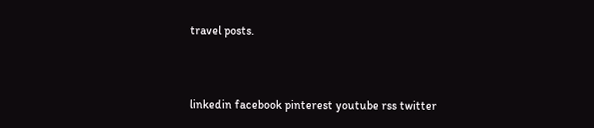travel posts.


linkedin facebook pinterest youtube rss twitter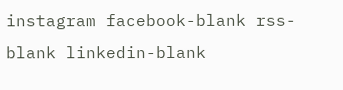instagram facebook-blank rss-blank linkedin-blank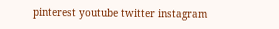pinterest youtube twitter instagram